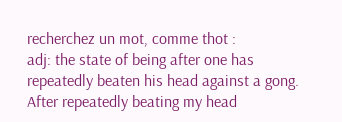recherchez un mot, comme thot :
adj: the state of being after one has repeatedly beaten his head against a gong.
After repeatedly beating my head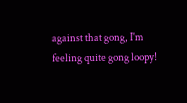against that gong, I'm feeling quite gong loopy!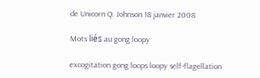de Unicorn Q. Johnson 18 janvier 2008

Mots liés au gong loopy

excogitation gong loops loopy self-flagellation